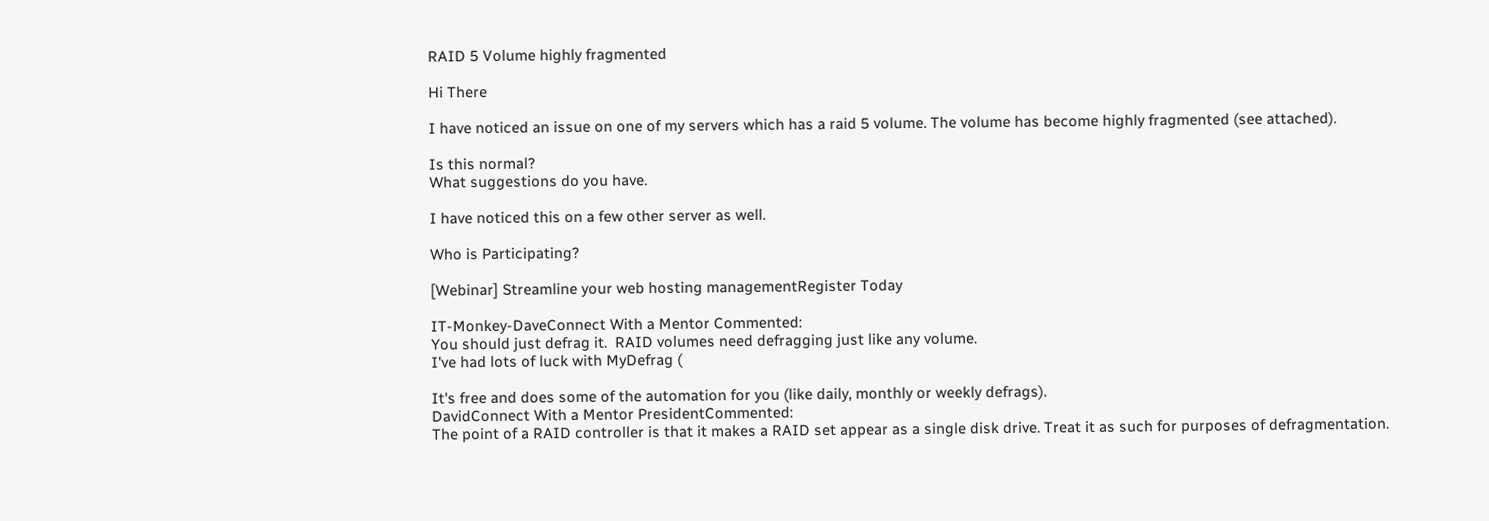RAID 5 Volume highly fragmented

Hi There

I have noticed an issue on one of my servers which has a raid 5 volume. The volume has become highly fragmented (see attached).

Is this normal?
What suggestions do you have.

I have noticed this on a few other server as well.

Who is Participating?

[Webinar] Streamline your web hosting managementRegister Today

IT-Monkey-DaveConnect With a Mentor Commented:
You should just defrag it.  RAID volumes need defragging just like any volume.
I've had lots of luck with MyDefrag (

It's free and does some of the automation for you (like daily, monthly or weekly defrags).
DavidConnect With a Mentor PresidentCommented:
The point of a RAID controller is that it makes a RAID set appear as a single disk drive. Treat it as such for purposes of defragmentation.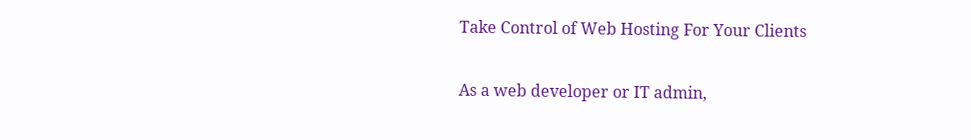Take Control of Web Hosting For Your Clients

As a web developer or IT admin,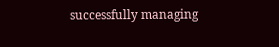successfully managing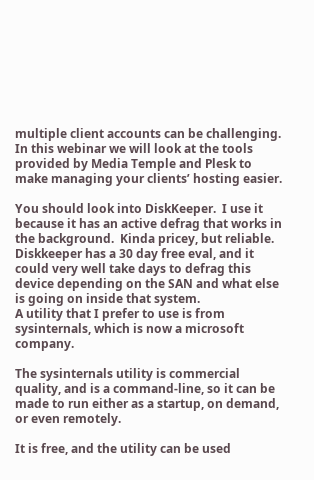multiple client accounts can be challenging. In this webinar we will look at the tools provided by Media Temple and Plesk to make managing your clients’ hosting easier.

You should look into DiskKeeper.  I use it because it has an active defrag that works in the background.  Kinda pricey, but reliable.
Diskkeeper has a 30 day free eval, and it could very well take days to defrag this device depending on the SAN and what else is going on inside that system.
A utility that I prefer to use is from sysinternals, which is now a microsoft company.

The sysinternals utility is commercial quality, and is a command-line, so it can be made to run either as a startup, on demand, or even remotely.

It is free, and the utility can be used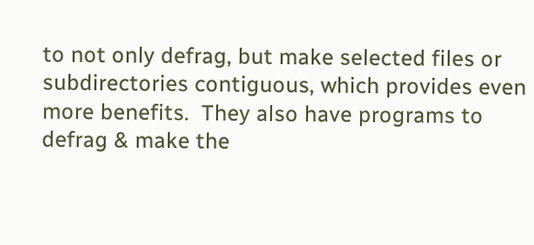to not only defrag, but make selected files or subdirectories contiguous, which provides even more benefits.  They also have programs to defrag & make the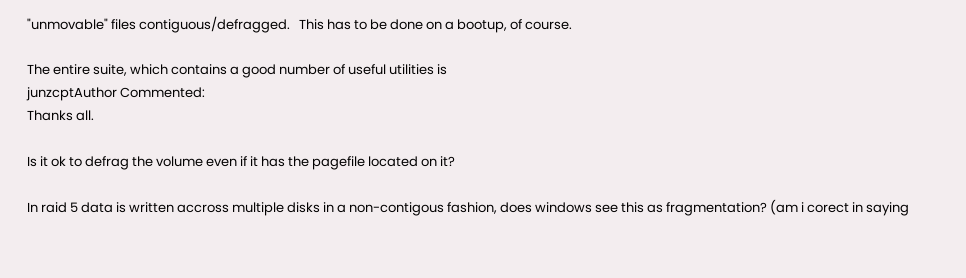"unmovable" files contiguous/defragged.   This has to be done on a bootup, of course.

The entire suite, which contains a good number of useful utilities is
junzcptAuthor Commented:
Thanks all.

Is it ok to defrag the volume even if it has the pagefile located on it?

In raid 5 data is written accross multiple disks in a non-contigous fashion, does windows see this as fragmentation? (am i corect in saying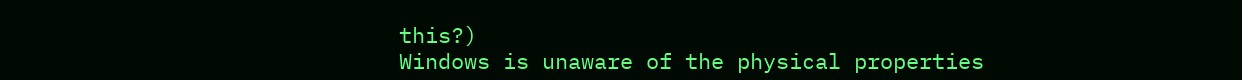this?)
Windows is unaware of the physical properties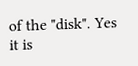of the "disk". Yes it is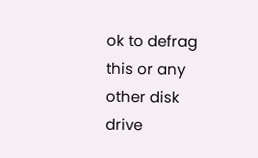ok to defrag this or any other disk drive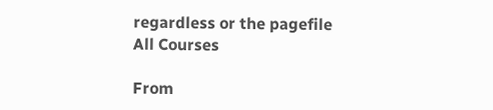regardless or the pagefile
All Courses

From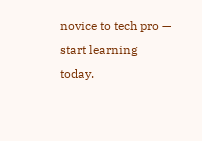novice to tech pro — start learning today.